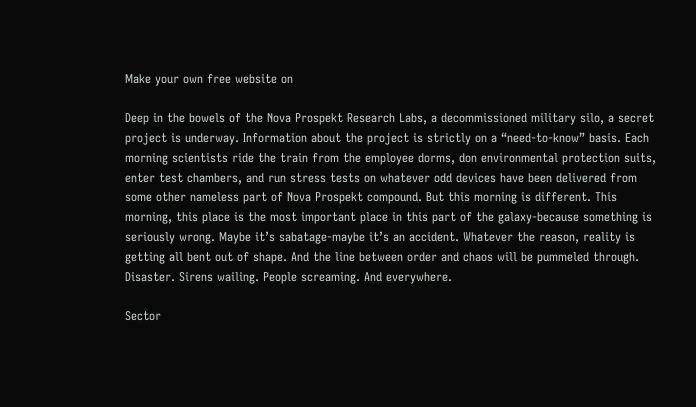Make your own free website on

Deep in the bowels of the Nova Prospekt Research Labs, a decommissioned military silo, a secret project is underway. Information about the project is strictly on a “need-to-know” basis. Each morning scientists ride the train from the employee dorms, don environmental protection suits, enter test chambers, and run stress tests on whatever odd devices have been delivered from some other nameless part of Nova Prospekt compound. But this morning is different. This morning, this place is the most important place in this part of the galaxy-because something is seriously wrong. Maybe it’s sabatage-maybe it’s an accident. Whatever the reason, reality is getting all bent out of shape. And the line between order and chaos will be pummeled through. Disaster. Sirens wailing. People screaming. And everywhere.

Sector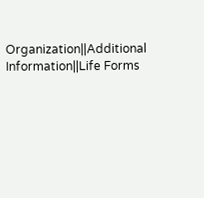Organization||Additional Information||Life Forms